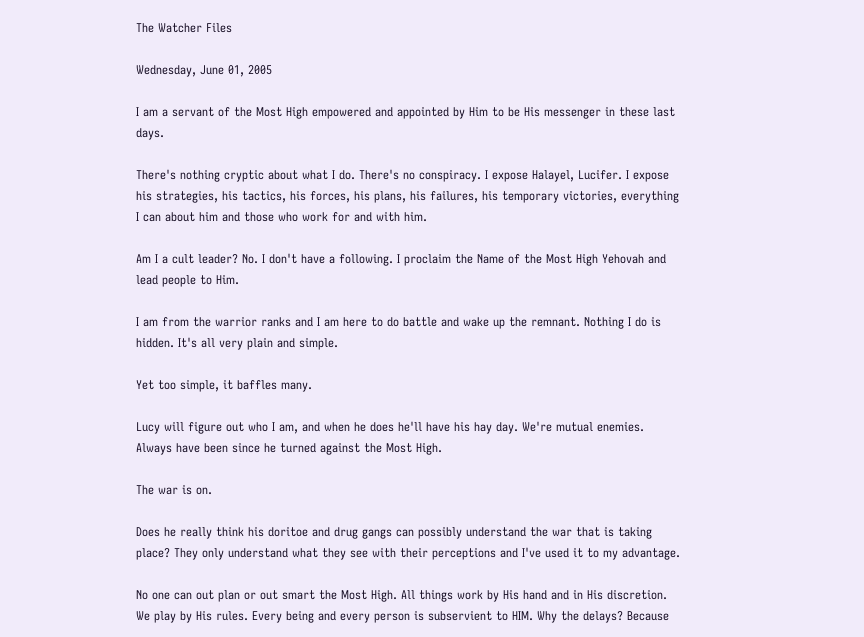The Watcher Files

Wednesday, June 01, 2005

I am a servant of the Most High empowered and appointed by Him to be His messenger in these last days.

There's nothing cryptic about what I do. There's no conspiracy. I expose Halayel, Lucifer. I expose his strategies, his tactics, his forces, his plans, his failures, his temporary victories, everything I can about him and those who work for and with him.

Am I a cult leader? No. I don't have a following. I proclaim the Name of the Most High Yehovah and lead people to Him.

I am from the warrior ranks and I am here to do battle and wake up the remnant. Nothing I do is hidden. It's all very plain and simple.

Yet too simple, it baffles many.

Lucy will figure out who I am, and when he does he'll have his hay day. We're mutual enemies. Always have been since he turned against the Most High.

The war is on.

Does he really think his doritoe and drug gangs can possibly understand the war that is taking place? They only understand what they see with their perceptions and I've used it to my advantage.

No one can out plan or out smart the Most High. All things work by His hand and in His discretion. We play by His rules. Every being and every person is subservient to HIM. Why the delays? Because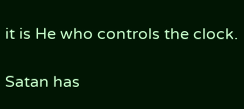it is He who controls the clock.

Satan has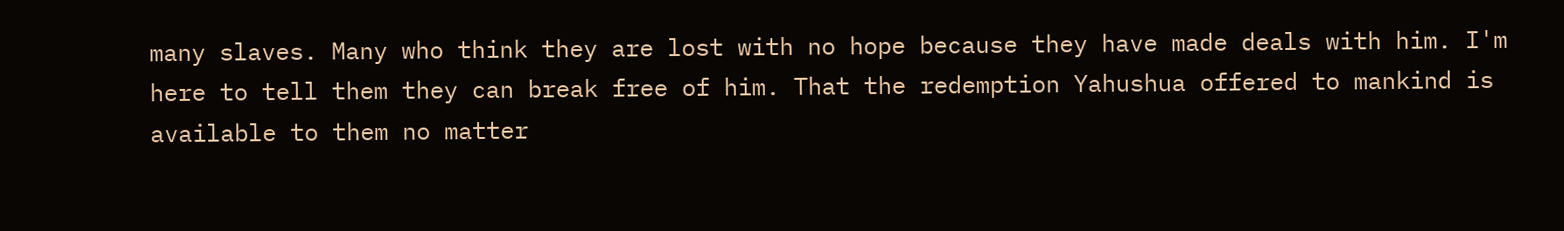many slaves. Many who think they are lost with no hope because they have made deals with him. I'm here to tell them they can break free of him. That the redemption Yahushua offered to mankind is available to them no matter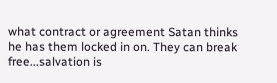what contract or agreement Satan thinks he has them locked in on. They can break free...salvation is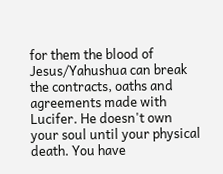for them the blood of Jesus/Yahushua can break the contracts, oaths and agreements made with Lucifer. He doesn't own your soul until your physical death. You have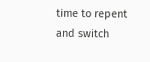time to repent and switch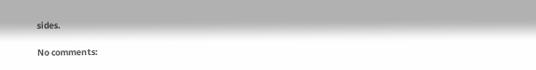sides.

No comments: